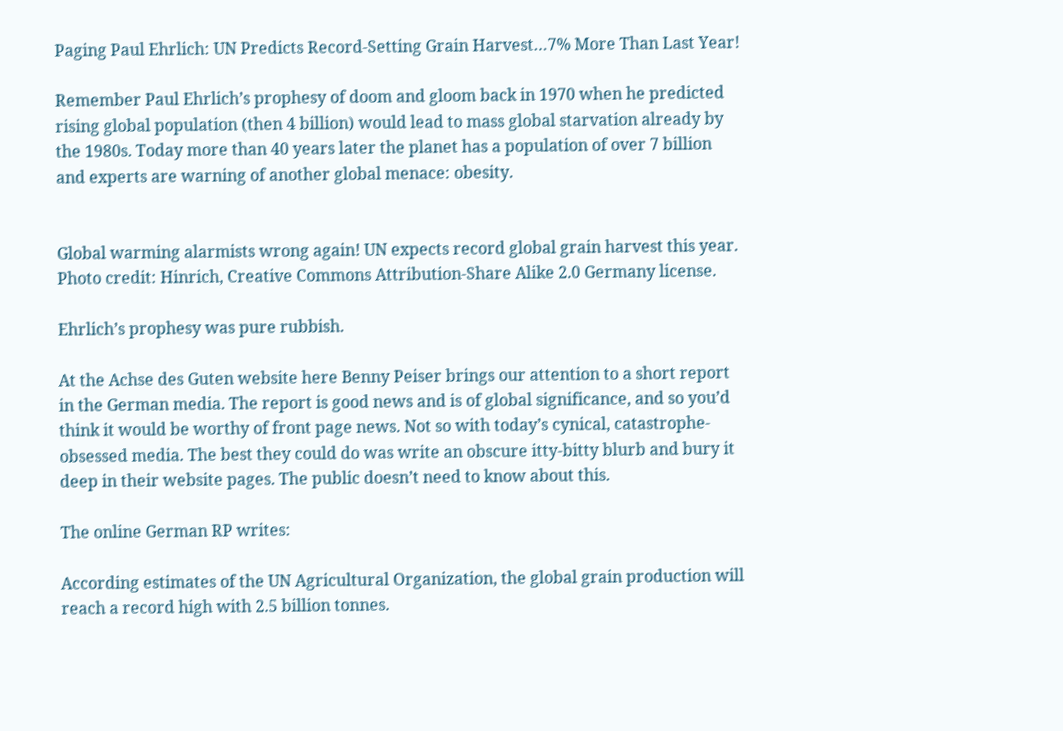Paging Paul Ehrlich: UN Predicts Record-Setting Grain Harvest…7% More Than Last Year!

Remember Paul Ehrlich’s prophesy of doom and gloom back in 1970 when he predicted rising global population (then 4 billion) would lead to mass global starvation already by the 1980s. Today more than 40 years later the planet has a population of over 7 billion and experts are warning of another global menace: obesity.


Global warming alarmists wrong again! UN expects record global grain harvest this year. Photo credit: Hinrich, Creative Commons Attribution-Share Alike 2.0 Germany license.

Ehrlich’s prophesy was pure rubbish.

At the Achse des Guten website here Benny Peiser brings our attention to a short report in the German media. The report is good news and is of global significance, and so you’d think it would be worthy of front page news. Not so with today’s cynical, catastrophe-obsessed media. The best they could do was write an obscure itty-bitty blurb and bury it deep in their website pages. The public doesn’t need to know about this.

The online German RP writes:

According estimates of the UN Agricultural Organization, the global grain production will reach a record high with 2.5 billion tonnes.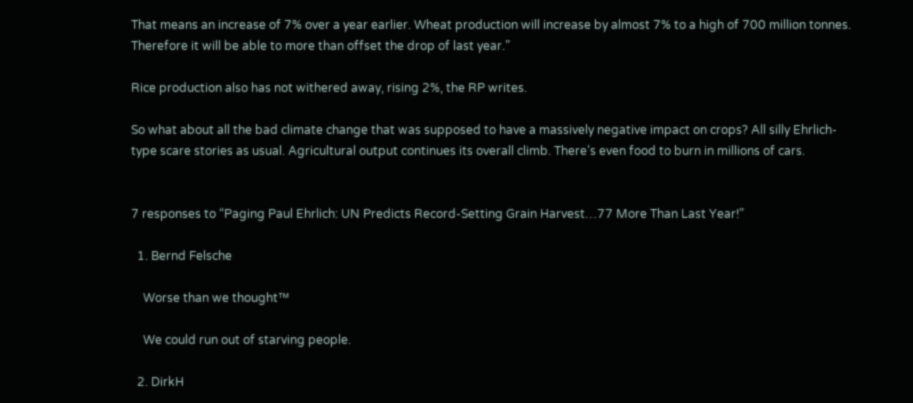That means an increase of 7% over a year earlier. Wheat production will increase by almost 7% to a high of 700 million tonnes. Therefore it will be able to more than offset the drop of last year.”

Rice production also has not withered away, rising 2%, the RP writes.

So what about all the bad climate change that was supposed to have a massively negative impact on crops? All silly Ehrlich-type scare stories as usual. Agricultural output continues its overall climb. There’s even food to burn in millions of cars.


7 responses to “Paging Paul Ehrlich: UN Predicts Record-Setting Grain Harvest…77 More Than Last Year!”

  1. Bernd Felsche

    Worse than we thought™

    We could run out of starving people.

  2. DirkH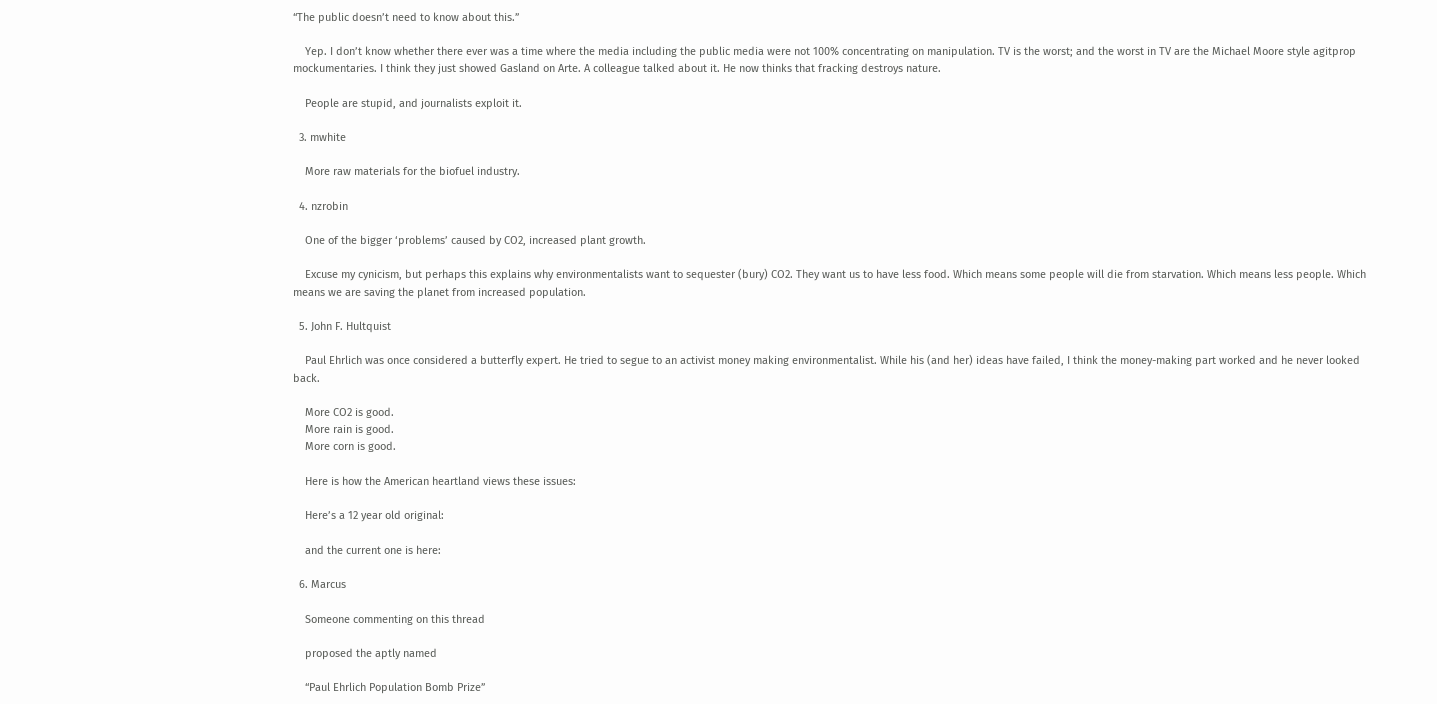“The public doesn’t need to know about this.”

    Yep. I don’t know whether there ever was a time where the media including the public media were not 100% concentrating on manipulation. TV is the worst; and the worst in TV are the Michael Moore style agitprop mockumentaries. I think they just showed Gasland on Arte. A colleague talked about it. He now thinks that fracking destroys nature.

    People are stupid, and journalists exploit it.

  3. mwhite

    More raw materials for the biofuel industry.

  4. nzrobin

    One of the bigger ‘problems’ caused by CO2, increased plant growth.

    Excuse my cynicism, but perhaps this explains why environmentalists want to sequester (bury) CO2. They want us to have less food. Which means some people will die from starvation. Which means less people. Which means we are saving the planet from increased population.

  5. John F. Hultquist

    Paul Ehrlich was once considered a butterfly expert. He tried to segue to an activist money making environmentalist. While his (and her) ideas have failed, I think the money-making part worked and he never looked back.

    More CO2 is good.
    More rain is good.
    More corn is good.

    Here is how the American heartland views these issues:

    Here’s a 12 year old original:

    and the current one is here:

  6. Marcus

    Someone commenting on this thread

    proposed the aptly named

    “Paul Ehrlich Population Bomb Prize”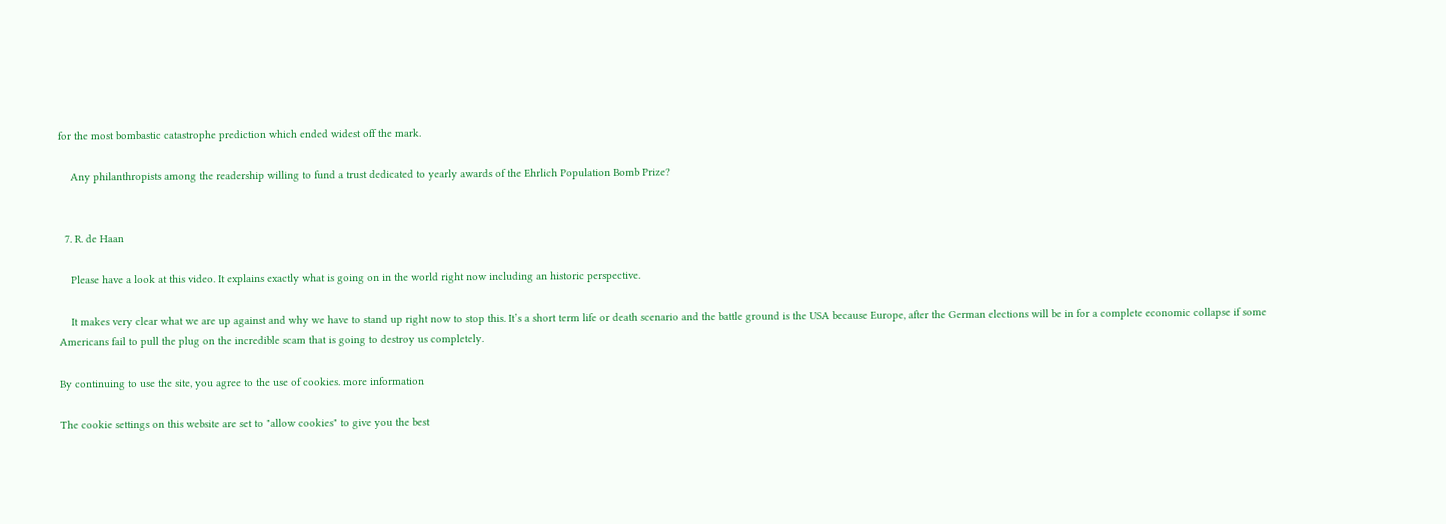for the most bombastic catastrophe prediction which ended widest off the mark.

    Any philanthropists among the readership willing to fund a trust dedicated to yearly awards of the Ehrlich Population Bomb Prize?


  7. R. de Haan

    Please have a look at this video. It explains exactly what is going on in the world right now including an historic perspective.

    It makes very clear what we are up against and why we have to stand up right now to stop this. It’s a short term life or death scenario and the battle ground is the USA because Europe, after the German elections will be in for a complete economic collapse if some Americans fail to pull the plug on the incredible scam that is going to destroy us completely.

By continuing to use the site, you agree to the use of cookies. more information

The cookie settings on this website are set to "allow cookies" to give you the best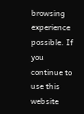browsing experience possible. If you continue to use this website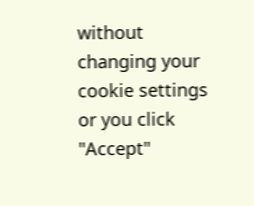without changing your cookie settings or you click "Accept"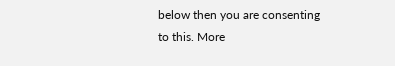below then you are consenting to this. More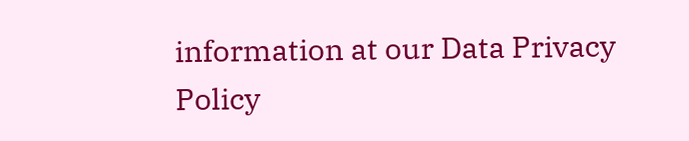information at our Data Privacy Policy